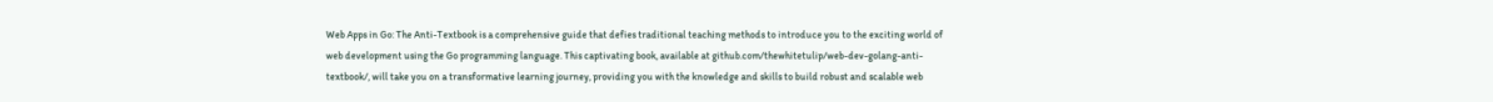Web Apps in Go: The Anti-Textbook is a comprehensive guide that defies traditional teaching methods to introduce you to the exciting world of web development using the Go programming language. This captivating book, available at github.com/thewhitetulip/web-dev-golang-anti-textbook/, will take you on a transformative learning journey, providing you with the knowledge and skills to build robust and scalable web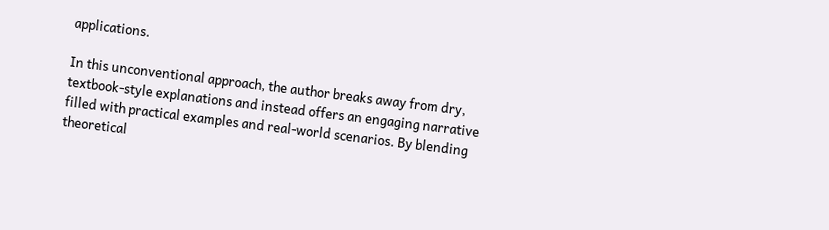applications.

In this unconventional approach, the author breaks away from dry, textbook-style explanations and instead offers an engaging narrative filled with practical examples and real-world scenarios. By blending theoretical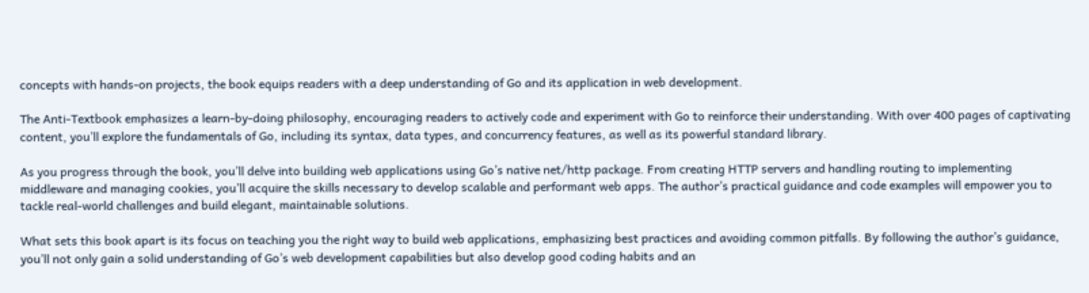concepts with hands-on projects, the book equips readers with a deep understanding of Go and its application in web development.

The Anti-Textbook emphasizes a learn-by-doing philosophy, encouraging readers to actively code and experiment with Go to reinforce their understanding. With over 400 pages of captivating content, you’ll explore the fundamentals of Go, including its syntax, data types, and concurrency features, as well as its powerful standard library.

As you progress through the book, you’ll delve into building web applications using Go’s native net/http package. From creating HTTP servers and handling routing to implementing middleware and managing cookies, you’ll acquire the skills necessary to develop scalable and performant web apps. The author’s practical guidance and code examples will empower you to tackle real-world challenges and build elegant, maintainable solutions.

What sets this book apart is its focus on teaching you the right way to build web applications, emphasizing best practices and avoiding common pitfalls. By following the author’s guidance, you’ll not only gain a solid understanding of Go’s web development capabilities but also develop good coding habits and an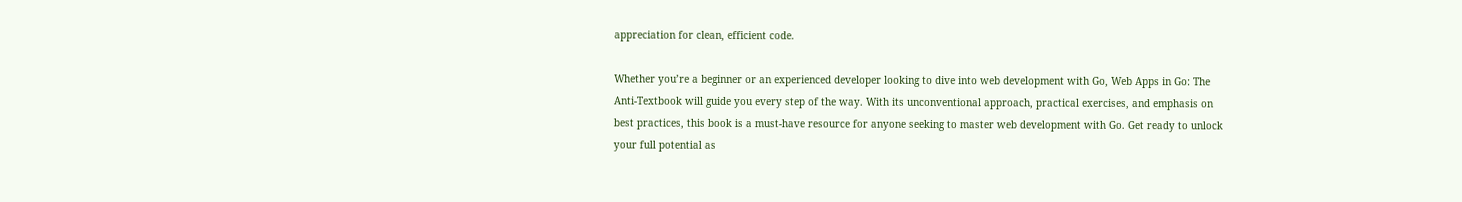appreciation for clean, efficient code.

Whether you’re a beginner or an experienced developer looking to dive into web development with Go, Web Apps in Go: The Anti-Textbook will guide you every step of the way. With its unconventional approach, practical exercises, and emphasis on best practices, this book is a must-have resource for anyone seeking to master web development with Go. Get ready to unlock your full potential as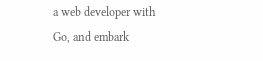a web developer with Go, and embark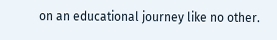on an educational journey like no other.